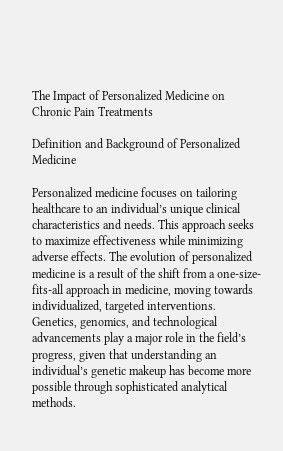The Impact of Personalized Medicine on Chronic Pain Treatments

Definition and Background of Personalized Medicine

Personalized medicine focuses on tailoring healthcare to an individual’s unique clinical characteristics and needs. This approach seeks to maximize effectiveness while minimizing adverse effects. The evolution of personalized medicine is a result of the shift from a one-size-fits-all approach in medicine, moving towards individualized, targeted interventions. Genetics, genomics, and technological advancements play a major role in the field’s progress, given that understanding an individual’s genetic makeup has become more possible through sophisticated analytical methods.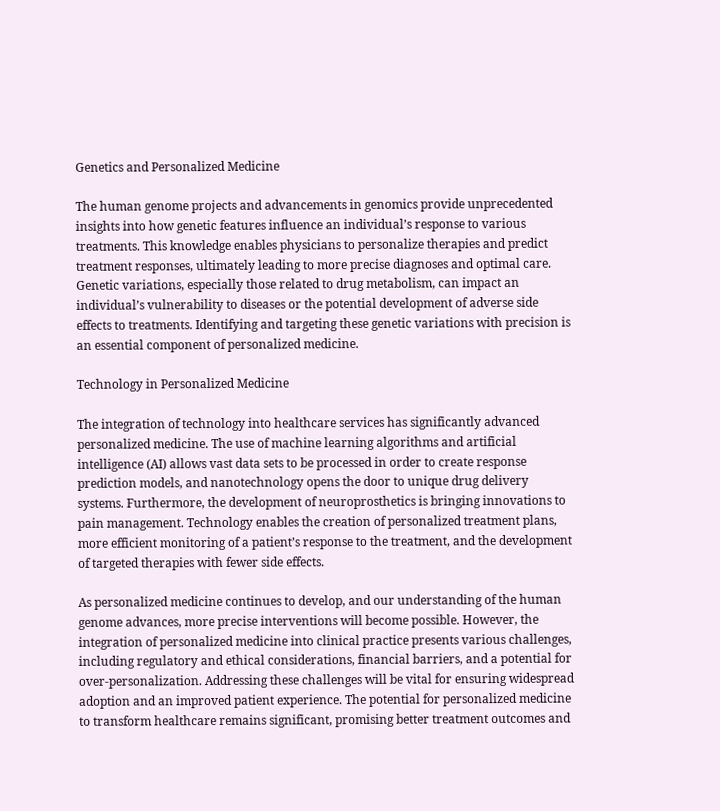Genetics and Personalized Medicine

The human genome projects and advancements in genomics provide unprecedented insights into how genetic features influence an individual’s response to various treatments. This knowledge enables physicians to personalize therapies and predict treatment responses, ultimately leading to more precise diagnoses and optimal care. Genetic variations, especially those related to drug metabolism, can impact an individual’s vulnerability to diseases or the potential development of adverse side effects to treatments. Identifying and targeting these genetic variations with precision is an essential component of personalized medicine.

Technology in Personalized Medicine

The integration of technology into healthcare services has significantly advanced personalized medicine. The use of machine learning algorithms and artificial intelligence (AI) allows vast data sets to be processed in order to create response prediction models, and nanotechnology opens the door to unique drug delivery systems. Furthermore, the development of neuroprosthetics is bringing innovations to pain management. Technology enables the creation of personalized treatment plans, more efficient monitoring of a patient’s response to the treatment, and the development of targeted therapies with fewer side effects.

As personalized medicine continues to develop, and our understanding of the human genome advances, more precise interventions will become possible. However, the integration of personalized medicine into clinical practice presents various challenges, including regulatory and ethical considerations, financial barriers, and a potential for over-personalization. Addressing these challenges will be vital for ensuring widespread adoption and an improved patient experience. The potential for personalized medicine to transform healthcare remains significant, promising better treatment outcomes and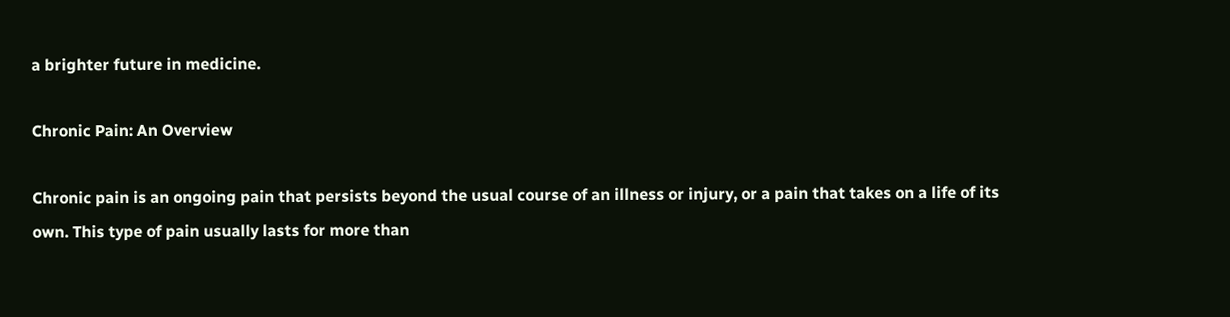a brighter future in medicine.

Chronic Pain: An Overview

Chronic pain is an ongoing pain that persists beyond the usual course of an illness or injury, or a pain that takes on a life of its own. This type of pain usually lasts for more than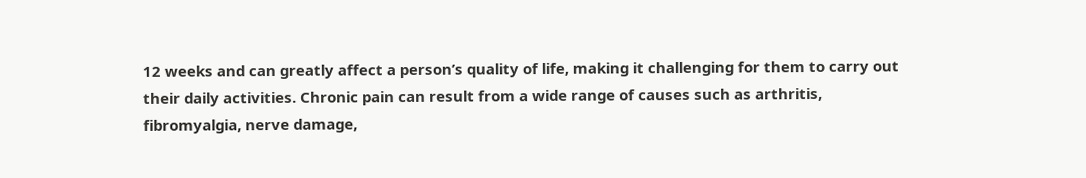12 weeks and can greatly affect a person’s quality of life, making it challenging for them to carry out their daily activities. Chronic pain can result from a wide range of causes such as arthritis, fibromyalgia, nerve damage,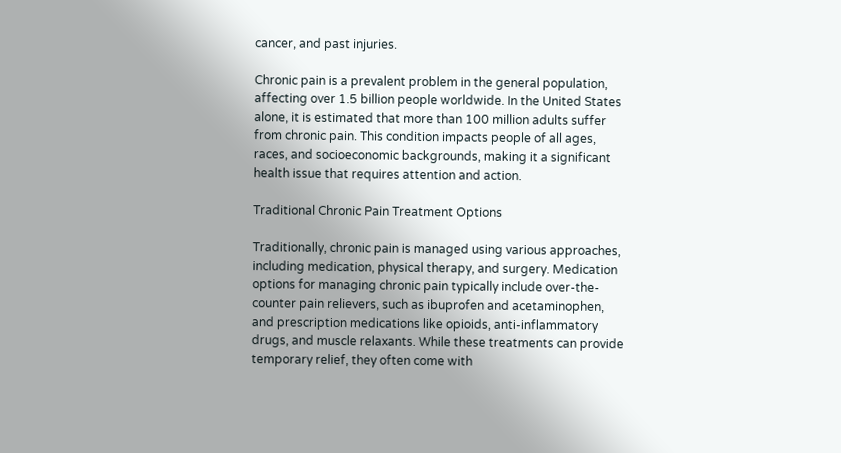cancer, and past injuries.

Chronic pain is a prevalent problem in the general population, affecting over 1.5 billion people worldwide. In the United States alone, it is estimated that more than 100 million adults suffer from chronic pain. This condition impacts people of all ages, races, and socioeconomic backgrounds, making it a significant health issue that requires attention and action.

Traditional Chronic Pain Treatment Options

Traditionally, chronic pain is managed using various approaches, including medication, physical therapy, and surgery. Medication options for managing chronic pain typically include over-the-counter pain relievers, such as ibuprofen and acetaminophen, and prescription medications like opioids, anti-inflammatory drugs, and muscle relaxants. While these treatments can provide temporary relief, they often come with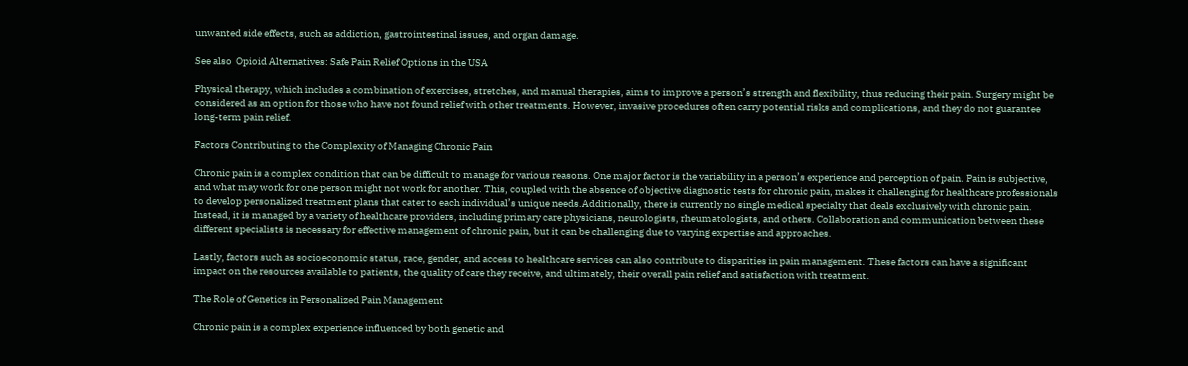unwanted side effects, such as addiction, gastrointestinal issues, and organ damage.

See also  Opioid Alternatives: Safe Pain Relief Options in the USA

Physical therapy, which includes a combination of exercises, stretches, and manual therapies, aims to improve a person’s strength and flexibility, thus reducing their pain. Surgery might be considered as an option for those who have not found relief with other treatments. However, invasive procedures often carry potential risks and complications, and they do not guarantee long-term pain relief.

Factors Contributing to the Complexity of Managing Chronic Pain

Chronic pain is a complex condition that can be difficult to manage for various reasons. One major factor is the variability in a person’s experience and perception of pain. Pain is subjective, and what may work for one person might not work for another. This, coupled with the absence of objective diagnostic tests for chronic pain, makes it challenging for healthcare professionals to develop personalized treatment plans that cater to each individual’s unique needs.Additionally, there is currently no single medical specialty that deals exclusively with chronic pain. Instead, it is managed by a variety of healthcare providers, including primary care physicians, neurologists, rheumatologists, and others. Collaboration and communication between these different specialists is necessary for effective management of chronic pain, but it can be challenging due to varying expertise and approaches.

Lastly, factors such as socioeconomic status, race, gender, and access to healthcare services can also contribute to disparities in pain management. These factors can have a significant impact on the resources available to patients, the quality of care they receive, and ultimately, their overall pain relief and satisfaction with treatment.

The Role of Genetics in Personalized Pain Management

Chronic pain is a complex experience influenced by both genetic and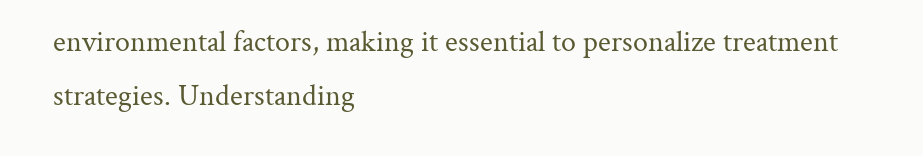environmental factors, making it essential to personalize treatment strategies. Understanding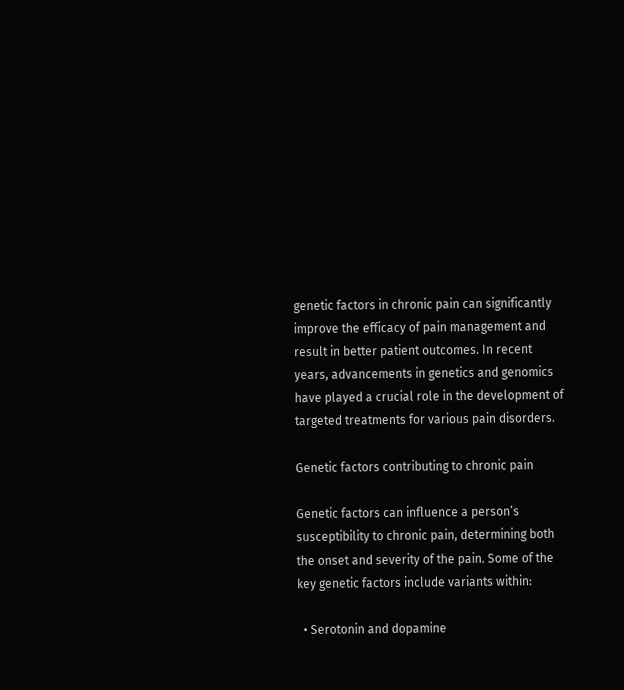genetic factors in chronic pain can significantly improve the efficacy of pain management and result in better patient outcomes. In recent years, advancements in genetics and genomics have played a crucial role in the development of targeted treatments for various pain disorders.

Genetic factors contributing to chronic pain

Genetic factors can influence a person’s susceptibility to chronic pain, determining both the onset and severity of the pain. Some of the key genetic factors include variants within:

  • Serotonin and dopamine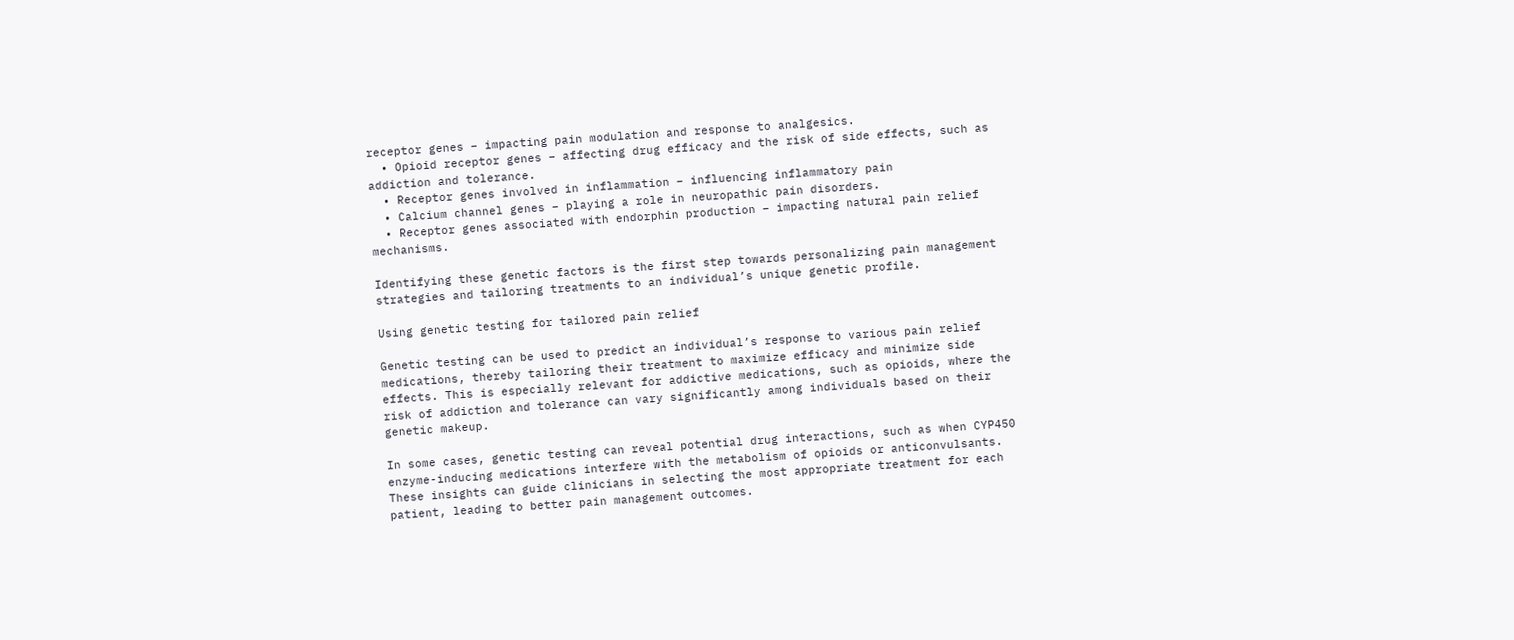receptor genes – impacting pain modulation and response to analgesics.
  • Opioid receptor genes – affecting drug efficacy and the risk of side effects, such as addiction and tolerance.
  • Receptor genes involved in inflammation – influencing inflammatory pain
  • Calcium channel genes – playing a role in neuropathic pain disorders.
  • Receptor genes associated with endorphin production – impacting natural pain relief mechanisms.

Identifying these genetic factors is the first step towards personalizing pain management strategies and tailoring treatments to an individual’s unique genetic profile.

Using genetic testing for tailored pain relief

Genetic testing can be used to predict an individual’s response to various pain relief medications, thereby tailoring their treatment to maximize efficacy and minimize side effects. This is especially relevant for addictive medications, such as opioids, where the risk of addiction and tolerance can vary significantly among individuals based on their genetic makeup.

In some cases, genetic testing can reveal potential drug interactions, such as when CYP450 enzyme-inducing medications interfere with the metabolism of opioids or anticonvulsants. These insights can guide clinicians in selecting the most appropriate treatment for each patient, leading to better pain management outcomes.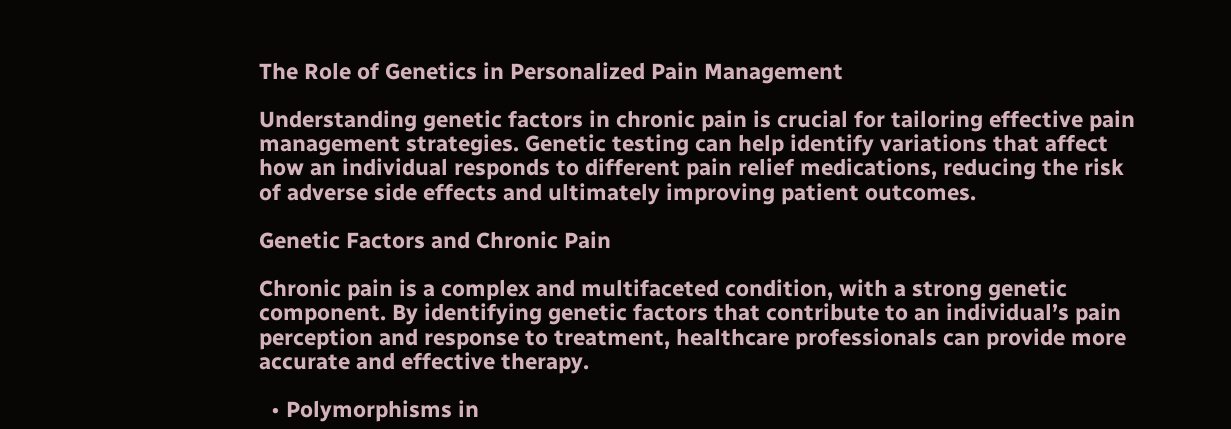The Role of Genetics in Personalized Pain Management

Understanding genetic factors in chronic pain is crucial for tailoring effective pain management strategies. Genetic testing can help identify variations that affect how an individual responds to different pain relief medications, reducing the risk of adverse side effects and ultimately improving patient outcomes.

Genetic Factors and Chronic Pain

Chronic pain is a complex and multifaceted condition, with a strong genetic component. By identifying genetic factors that contribute to an individual’s pain perception and response to treatment, healthcare professionals can provide more accurate and effective therapy.

  • Polymorphisms in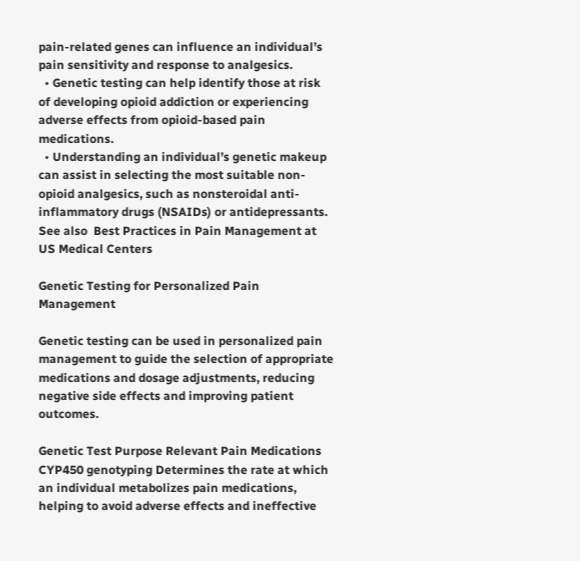pain-related genes can influence an individual’s pain sensitivity and response to analgesics.
  • Genetic testing can help identify those at risk of developing opioid addiction or experiencing adverse effects from opioid-based pain medications.
  • Understanding an individual’s genetic makeup can assist in selecting the most suitable non-opioid analgesics, such as nonsteroidal anti-inflammatory drugs (NSAIDs) or antidepressants.
See also  Best Practices in Pain Management at US Medical Centers

Genetic Testing for Personalized Pain Management

Genetic testing can be used in personalized pain management to guide the selection of appropriate medications and dosage adjustments, reducing negative side effects and improving patient outcomes.

Genetic Test Purpose Relevant Pain Medications
CYP450 genotyping Determines the rate at which an individual metabolizes pain medications, helping to avoid adverse effects and ineffective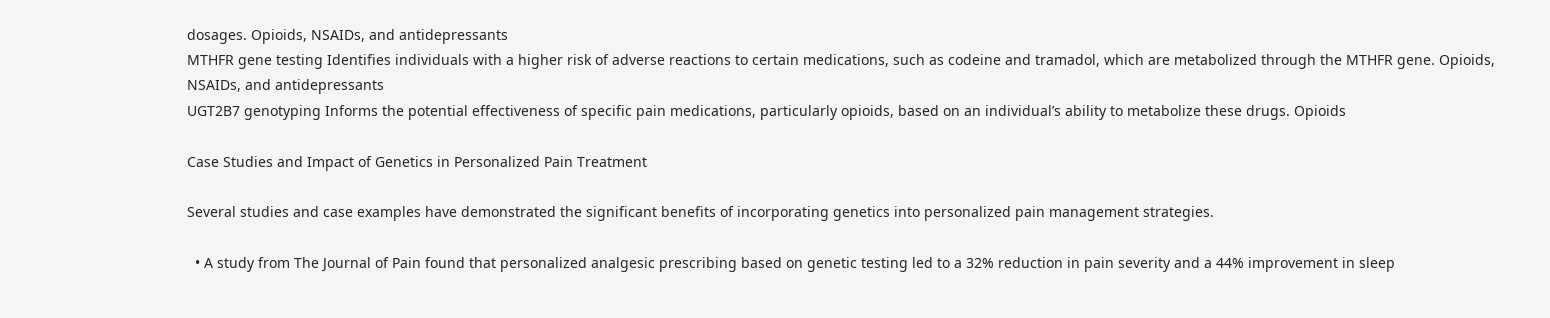dosages. Opioids, NSAIDs, and antidepressants
MTHFR gene testing Identifies individuals with a higher risk of adverse reactions to certain medications, such as codeine and tramadol, which are metabolized through the MTHFR gene. Opioids, NSAIDs, and antidepressants
UGT2B7 genotyping Informs the potential effectiveness of specific pain medications, particularly opioids, based on an individual’s ability to metabolize these drugs. Opioids

Case Studies and Impact of Genetics in Personalized Pain Treatment

Several studies and case examples have demonstrated the significant benefits of incorporating genetics into personalized pain management strategies.

  • A study from The Journal of Pain found that personalized analgesic prescribing based on genetic testing led to a 32% reduction in pain severity and a 44% improvement in sleep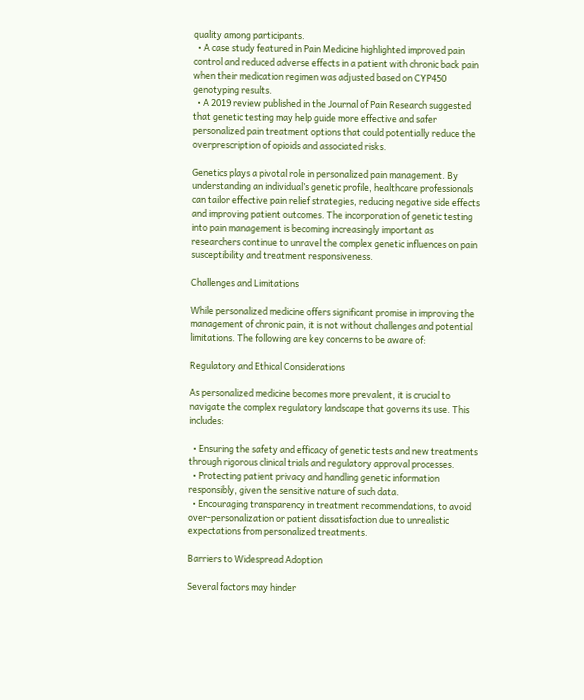quality among participants.
  • A case study featured in Pain Medicine highlighted improved pain control and reduced adverse effects in a patient with chronic back pain when their medication regimen was adjusted based on CYP450 genotyping results.
  • A 2019 review published in the Journal of Pain Research suggested that genetic testing may help guide more effective and safer personalized pain treatment options that could potentially reduce the overprescription of opioids and associated risks.

Genetics plays a pivotal role in personalized pain management. By understanding an individual’s genetic profile, healthcare professionals can tailor effective pain relief strategies, reducing negative side effects and improving patient outcomes. The incorporation of genetic testing into pain management is becoming increasingly important as researchers continue to unravel the complex genetic influences on pain susceptibility and treatment responsiveness.

Challenges and Limitations

While personalized medicine offers significant promise in improving the management of chronic pain, it is not without challenges and potential limitations. The following are key concerns to be aware of:

Regulatory and Ethical Considerations

As personalized medicine becomes more prevalent, it is crucial to navigate the complex regulatory landscape that governs its use. This includes:

  • Ensuring the safety and efficacy of genetic tests and new treatments through rigorous clinical trials and regulatory approval processes.
  • Protecting patient privacy and handling genetic information responsibly, given the sensitive nature of such data.
  • Encouraging transparency in treatment recommendations, to avoid over-personalization or patient dissatisfaction due to unrealistic expectations from personalized treatments.

Barriers to Widespread Adoption

Several factors may hinder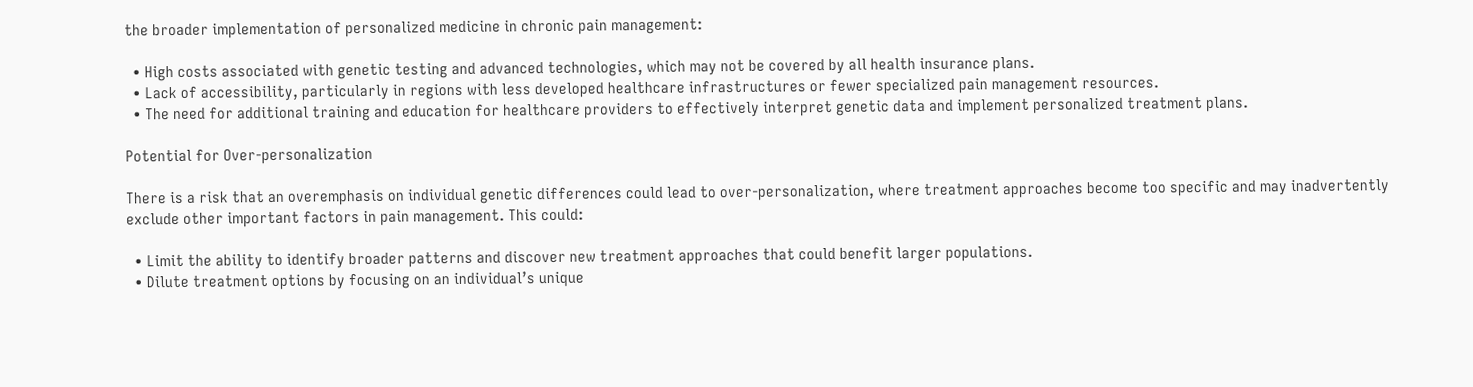the broader implementation of personalized medicine in chronic pain management:

  • High costs associated with genetic testing and advanced technologies, which may not be covered by all health insurance plans.
  • Lack of accessibility, particularly in regions with less developed healthcare infrastructures or fewer specialized pain management resources.
  • The need for additional training and education for healthcare providers to effectively interpret genetic data and implement personalized treatment plans.

Potential for Over-personalization

There is a risk that an overemphasis on individual genetic differences could lead to over-personalization, where treatment approaches become too specific and may inadvertently exclude other important factors in pain management. This could:

  • Limit the ability to identify broader patterns and discover new treatment approaches that could benefit larger populations.
  • Dilute treatment options by focusing on an individual’s unique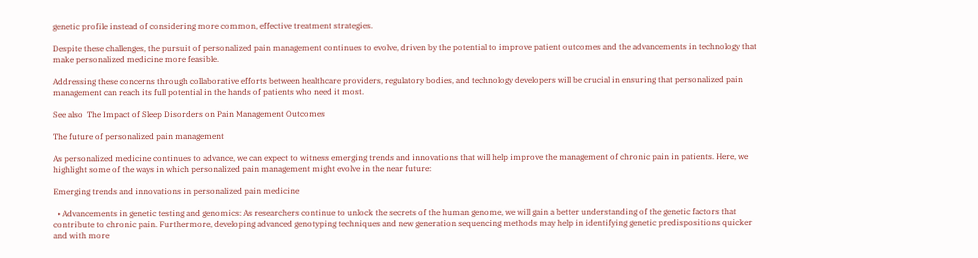genetic profile instead of considering more common, effective treatment strategies.

Despite these challenges, the pursuit of personalized pain management continues to evolve, driven by the potential to improve patient outcomes and the advancements in technology that make personalized medicine more feasible.

Addressing these concerns through collaborative efforts between healthcare providers, regulatory bodies, and technology developers will be crucial in ensuring that personalized pain management can reach its full potential in the hands of patients who need it most.

See also  The Impact of Sleep Disorders on Pain Management Outcomes

The future of personalized pain management

As personalized medicine continues to advance, we can expect to witness emerging trends and innovations that will help improve the management of chronic pain in patients. Here, we highlight some of the ways in which personalized pain management might evolve in the near future:

Emerging trends and innovations in personalized pain medicine

  • Advancements in genetic testing and genomics: As researchers continue to unlock the secrets of the human genome, we will gain a better understanding of the genetic factors that contribute to chronic pain. Furthermore, developing advanced genotyping techniques and new generation sequencing methods may help in identifying genetic predispositions quicker and with more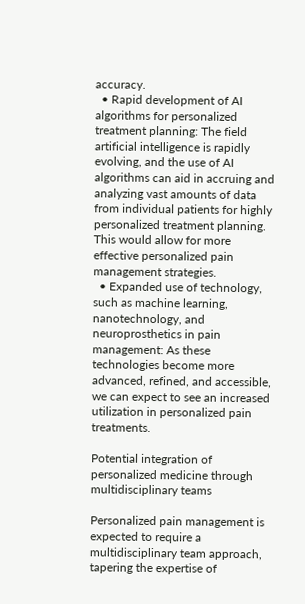accuracy.
  • Rapid development of AI algorithms for personalized treatment planning: The field artificial intelligence is rapidly evolving, and the use of AI algorithms can aid in accruing and analyzing vast amounts of data from individual patients for highly personalized treatment planning. This would allow for more effective personalized pain management strategies.
  • Expanded use of technology, such as machine learning, nanotechnology, and neuroprosthetics in pain management: As these technologies become more advanced, refined, and accessible, we can expect to see an increased utilization in personalized pain treatments.

Potential integration of personalized medicine through multidisciplinary teams

Personalized pain management is expected to require a multidisciplinary team approach, tapering the expertise of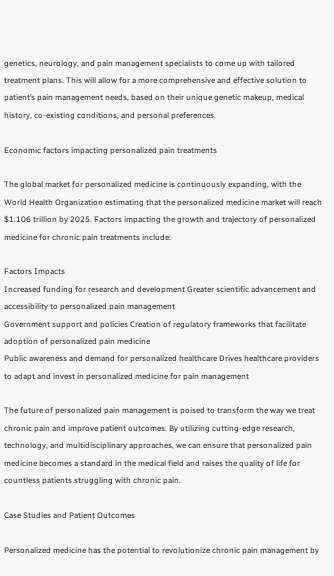genetics, neurology, and pain management specialists to come up with tailored treatment plans. This will allow for a more comprehensive and effective solution to patient’s pain management needs, based on their unique genetic makeup, medical history, co-existing conditions, and personal preferences.

Economic factors impacting personalized pain treatments

The global market for personalized medicine is continuously expanding, with the World Health Organization estimating that the personalized medicine market will reach $1.106 trillion by 2025. Factors impacting the growth and trajectory of personalized medicine for chronic pain treatments include:

Factors Impacts
Increased funding for research and development Greater scientific advancement and accessibility to personalized pain management
Government support and policies Creation of regulatory frameworks that facilitate adoption of personalized pain medicine
Public awareness and demand for personalized healthcare Drives healthcare providers to adapt and invest in personalized medicine for pain management

The future of personalized pain management is poised to transform the way we treat chronic pain and improve patient outcomes. By utilizing cutting-edge research, technology, and multidisciplinary approaches, we can ensure that personalized pain medicine becomes a standard in the medical field and raises the quality of life for countless patients struggling with chronic pain.

Case Studies and Patient Outcomes

Personalized medicine has the potential to revolutionize chronic pain management by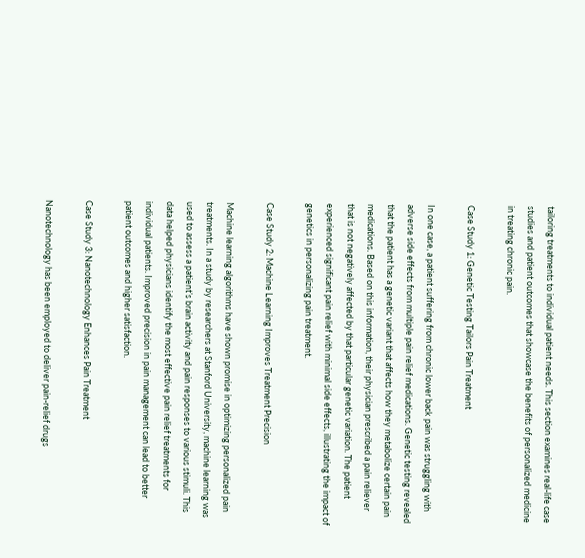tailoring treatments to individual patient needs. This section examines real-life case studies and patient outcomes that showcase the benefits of personalized medicine in treating chronic pain.

Case Study 1: Genetic Testing Tailors Pain Treatment

In one case, a patient suffering from chronic lower back pain was struggling with adverse side effects from multiple pain relief medications. Genetic testing revealed that the patient has a genetic variant that affects how they metabolize certain pain medications. Based on this information, their physician prescribed a pain reliever that is not negatively affected by that particular genetic variation. The patient experienced significant pain relief with minimal side effects, illustrating the impact of genetics in personalizing pain treatment.

Case Study 2: Machine Learning Improves Treatment Precision

Machine learning algorithms have shown promise in optimizing personalized pain treatments. In a study by researchers at Stanford University, machine learning was used to assess a patient’s brain activity and pain responses to various stimuli. This data helped physicians identify the most effective pain relief treatments for individual patients. Improved precision in pain management can lead to better patient outcomes and higher satisfaction.

Case Study 3: Nanotechnology Enhances Pain Treatment

Nanotechnology has been employed to deliver pain-relief drugs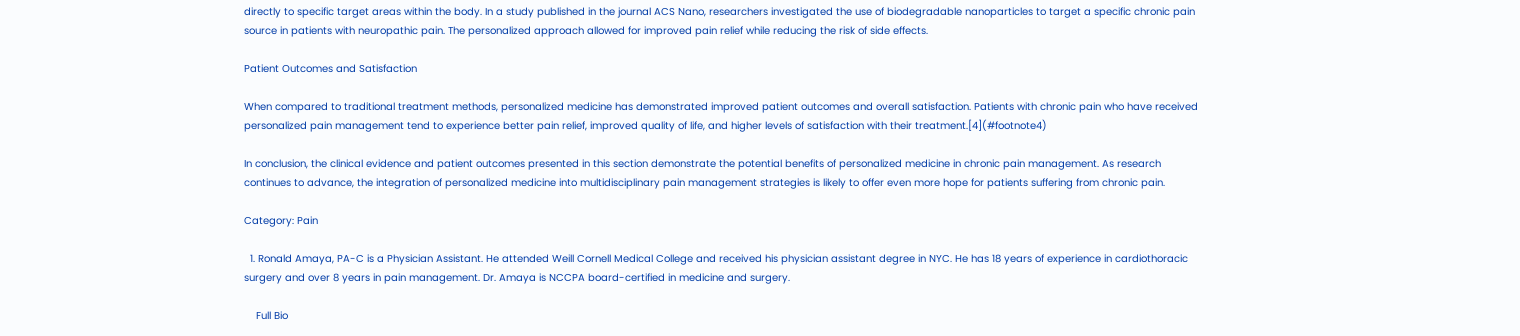directly to specific target areas within the body. In a study published in the journal ACS Nano, researchers investigated the use of biodegradable nanoparticles to target a specific chronic pain source in patients with neuropathic pain. The personalized approach allowed for improved pain relief while reducing the risk of side effects.

Patient Outcomes and Satisfaction

When compared to traditional treatment methods, personalized medicine has demonstrated improved patient outcomes and overall satisfaction. Patients with chronic pain who have received personalized pain management tend to experience better pain relief, improved quality of life, and higher levels of satisfaction with their treatment.[4](#footnote4)

In conclusion, the clinical evidence and patient outcomes presented in this section demonstrate the potential benefits of personalized medicine in chronic pain management. As research continues to advance, the integration of personalized medicine into multidisciplinary pain management strategies is likely to offer even more hope for patients suffering from chronic pain.

Category: Pain

  1. Ronald Amaya, PA-C is a Physician Assistant. He attended Weill Cornell Medical College and received his physician assistant degree in NYC. He has 18 years of experience in cardiothoracic surgery and over 8 years in pain management. Dr. Amaya is NCCPA board-certified in medicine and surgery.

    Full Bio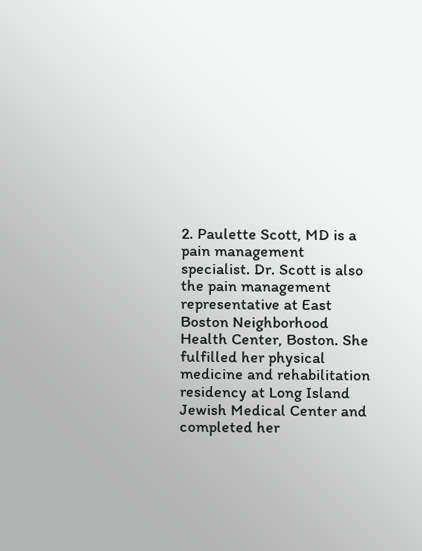2. Paulette Scott, MD is a pain management specialist. Dr. Scott is also the pain management representative at East Boston Neighborhood Health Center, Boston. She fulfilled her physical medicine and rehabilitation residency at Long Island Jewish Medical Center and completed her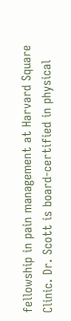fellowship in pain management at Harvard Square Clinic. Dr. Scott is board-certified in physical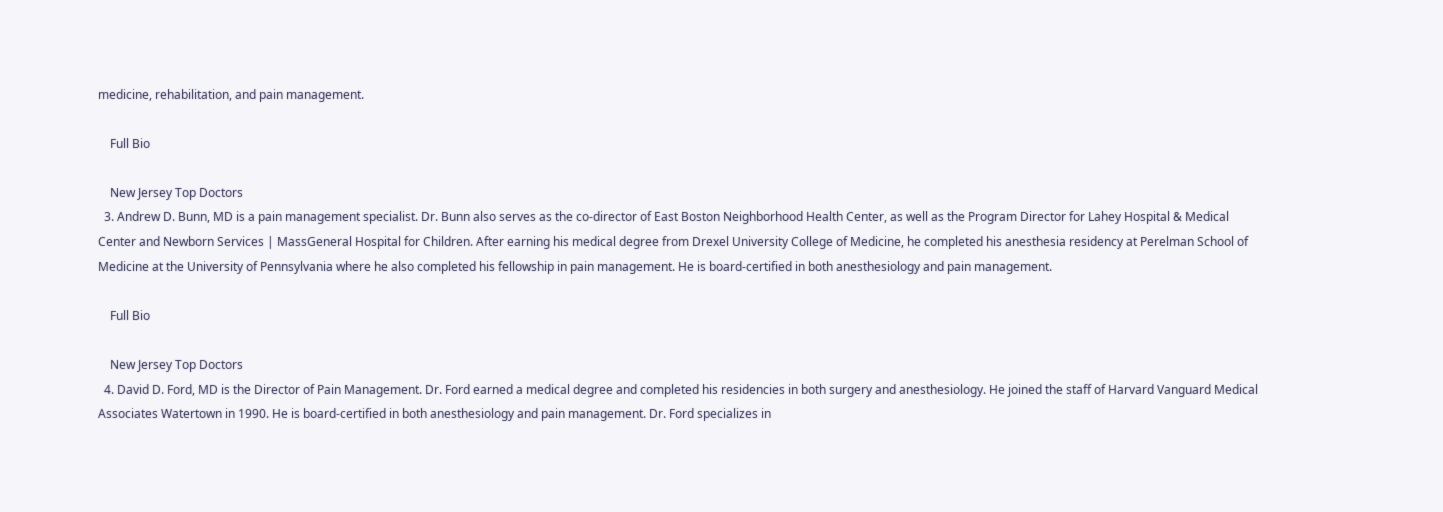medicine, rehabilitation, and pain management.

    Full Bio

    New Jersey Top Doctors
  3. Andrew D. Bunn, MD is a pain management specialist. Dr. Bunn also serves as the co-director of East Boston Neighborhood Health Center, as well as the Program Director for Lahey Hospital & Medical Center and Newborn Services | MassGeneral Hospital for Children. After earning his medical degree from Drexel University College of Medicine, he completed his anesthesia residency at Perelman School of Medicine at the University of Pennsylvania where he also completed his fellowship in pain management. He is board-certified in both anesthesiology and pain management.

    Full Bio

    New Jersey Top Doctors
  4. David D. Ford, MD is the Director of Pain Management. Dr. Ford earned a medical degree and completed his residencies in both surgery and anesthesiology. He joined the staff of Harvard Vanguard Medical Associates Watertown in 1990. He is board-certified in both anesthesiology and pain management. Dr. Ford specializes in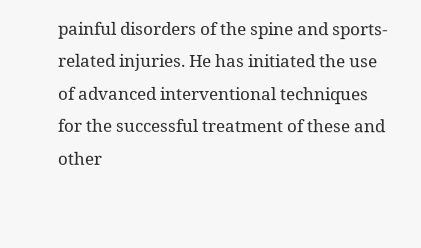painful disorders of the spine and sports-related injuries. He has initiated the use of advanced interventional techniques for the successful treatment of these and other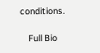conditions.

    Full Bio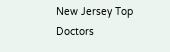New Jersey Top Doctors